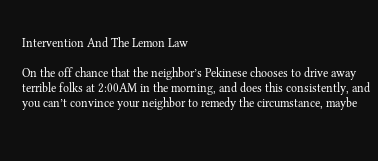Intervention And The Lemon Law

On the off chance that the neighbor’s Pekinese chooses to drive away terrible folks at 2:00AM in the morning, and does this consistently, and you can’t convince your neighbor to remedy the circumstance, maybe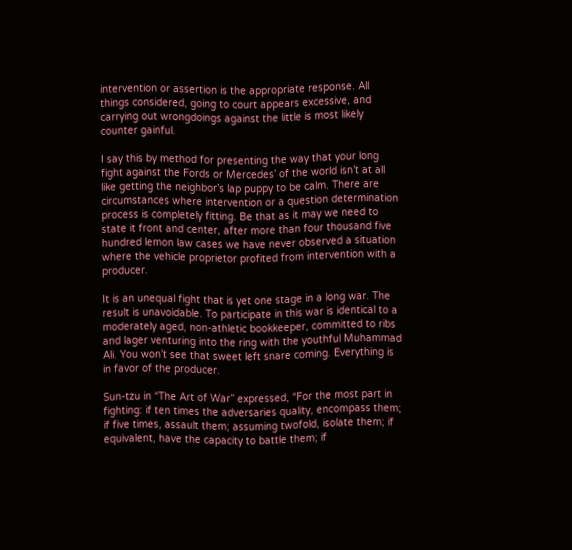intervention or assertion is the appropriate response. All things considered, going to court appears excessive, and carrying out wrongdoings against the little is most likely counter gainful.

I say this by method for presenting the way that your long fight against the Fords or Mercedes’ of the world isn’t at all like getting the neighbor’s lap puppy to be calm. There are circumstances where intervention or a question determination process is completely fitting. Be that as it may we need to state it front and center, after more than four thousand five hundred lemon law cases we have never observed a situation where the vehicle proprietor profited from intervention with a producer.

It is an unequal fight that is yet one stage in a long war. The result is unavoidable. To participate in this war is identical to a moderately aged, non-athletic bookkeeper, committed to ribs and lager venturing into the ring with the youthful Muhammad Ali. You won’t see that sweet left snare coming. Everything is in favor of the producer.

Sun-tzu in “The Art of War” expressed, “For the most part in fighting: if ten times the adversaries quality, encompass them; if five times, assault them; assuming twofold, isolate them; if equivalent, have the capacity to battle them; if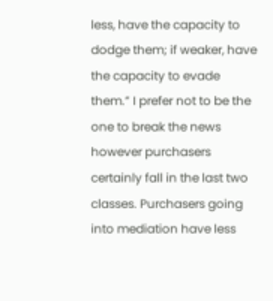less, have the capacity to dodge them; if weaker, have the capacity to evade them.” I prefer not to be the one to break the news however purchasers certainly fall in the last two classes. Purchasers going into mediation have less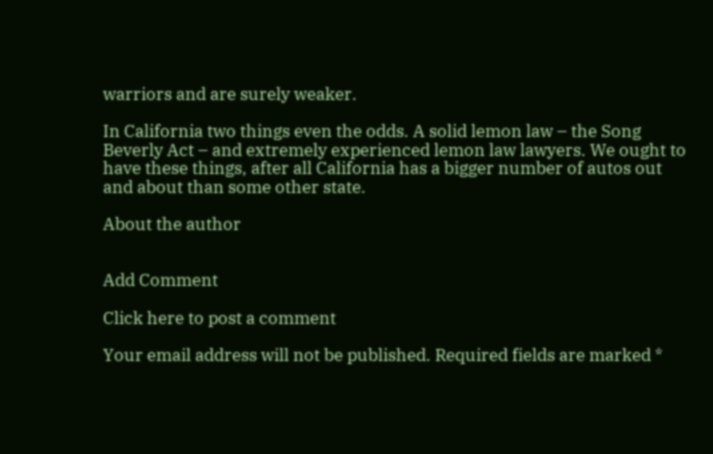warriors and are surely weaker.

In California two things even the odds. A solid lemon law – the Song Beverly Act – and extremely experienced lemon law lawyers. We ought to have these things, after all California has a bigger number of autos out and about than some other state.

About the author


Add Comment

Click here to post a comment

Your email address will not be published. Required fields are marked *